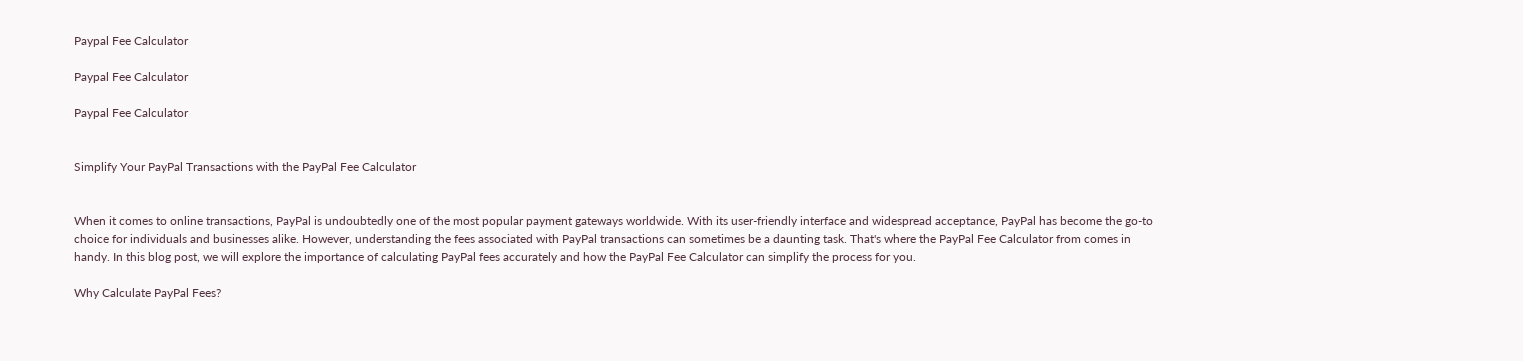Paypal Fee Calculator

Paypal Fee Calculator

Paypal Fee Calculator


Simplify Your PayPal Transactions with the PayPal Fee Calculator


When it comes to online transactions, PayPal is undoubtedly one of the most popular payment gateways worldwide. With its user-friendly interface and widespread acceptance, PayPal has become the go-to choice for individuals and businesses alike. However, understanding the fees associated with PayPal transactions can sometimes be a daunting task. That's where the PayPal Fee Calculator from comes in handy. In this blog post, we will explore the importance of calculating PayPal fees accurately and how the PayPal Fee Calculator can simplify the process for you.

Why Calculate PayPal Fees?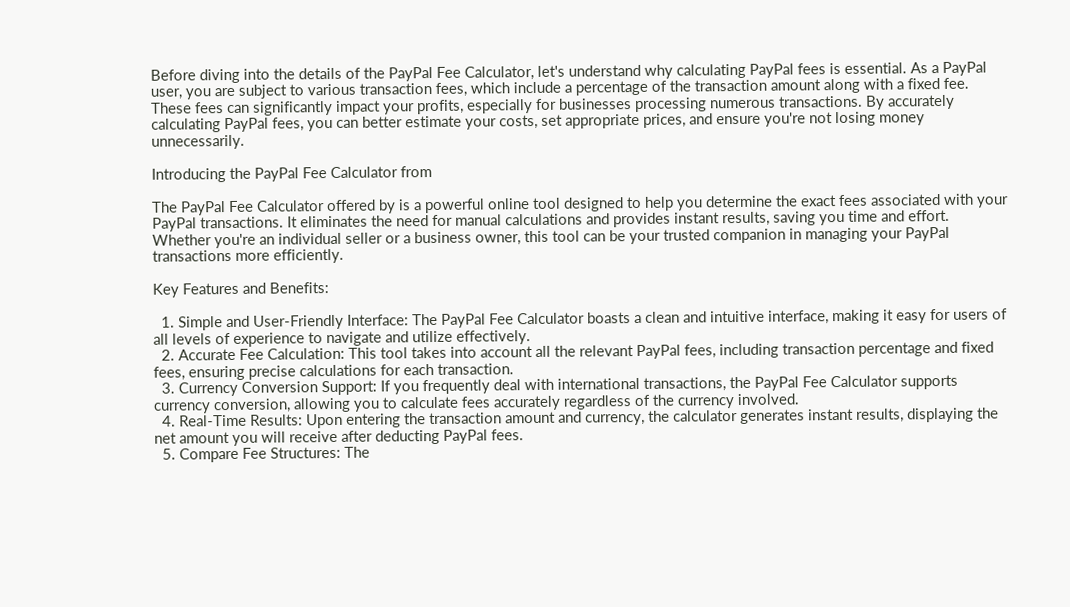Before diving into the details of the PayPal Fee Calculator, let's understand why calculating PayPal fees is essential. As a PayPal user, you are subject to various transaction fees, which include a percentage of the transaction amount along with a fixed fee. These fees can significantly impact your profits, especially for businesses processing numerous transactions. By accurately calculating PayPal fees, you can better estimate your costs, set appropriate prices, and ensure you're not losing money unnecessarily.

Introducing the PayPal Fee Calculator from

The PayPal Fee Calculator offered by is a powerful online tool designed to help you determine the exact fees associated with your PayPal transactions. It eliminates the need for manual calculations and provides instant results, saving you time and effort. Whether you're an individual seller or a business owner, this tool can be your trusted companion in managing your PayPal transactions more efficiently.

Key Features and Benefits:

  1. Simple and User-Friendly Interface: The PayPal Fee Calculator boasts a clean and intuitive interface, making it easy for users of all levels of experience to navigate and utilize effectively.
  2. Accurate Fee Calculation: This tool takes into account all the relevant PayPal fees, including transaction percentage and fixed fees, ensuring precise calculations for each transaction.
  3. Currency Conversion Support: If you frequently deal with international transactions, the PayPal Fee Calculator supports currency conversion, allowing you to calculate fees accurately regardless of the currency involved.
  4. Real-Time Results: Upon entering the transaction amount and currency, the calculator generates instant results, displaying the net amount you will receive after deducting PayPal fees.
  5. Compare Fee Structures: The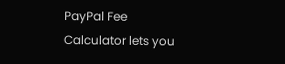PayPal Fee Calculator lets you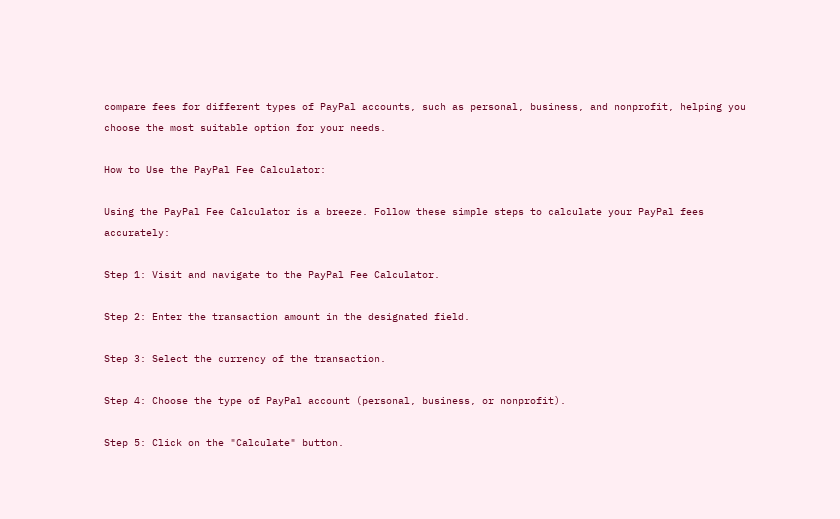compare fees for different types of PayPal accounts, such as personal, business, and nonprofit, helping you choose the most suitable option for your needs.

How to Use the PayPal Fee Calculator:

Using the PayPal Fee Calculator is a breeze. Follow these simple steps to calculate your PayPal fees accurately:

Step 1: Visit and navigate to the PayPal Fee Calculator.

Step 2: Enter the transaction amount in the designated field.

Step 3: Select the currency of the transaction.

Step 4: Choose the type of PayPal account (personal, business, or nonprofit).

Step 5: Click on the "Calculate" button.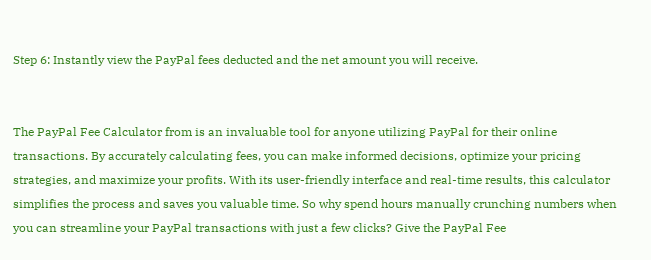Step 6: Instantly view the PayPal fees deducted and the net amount you will receive.


The PayPal Fee Calculator from is an invaluable tool for anyone utilizing PayPal for their online transactions. By accurately calculating fees, you can make informed decisions, optimize your pricing strategies, and maximize your profits. With its user-friendly interface and real-time results, this calculator simplifies the process and saves you valuable time. So why spend hours manually crunching numbers when you can streamline your PayPal transactions with just a few clicks? Give the PayPal Fee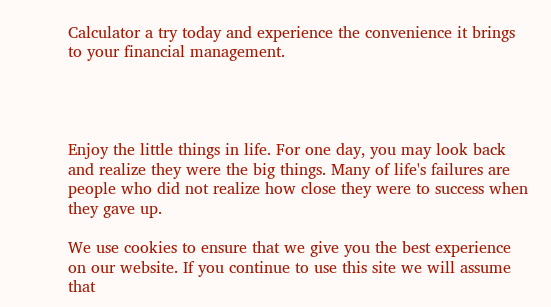Calculator a try today and experience the convenience it brings to your financial management.




Enjoy the little things in life. For one day, you may look back and realize they were the big things. Many of life's failures are people who did not realize how close they were to success when they gave up.

We use cookies to ensure that we give you the best experience on our website. If you continue to use this site we will assume that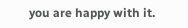you are happy with it.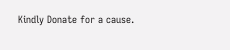Kindly Donate for a cause.